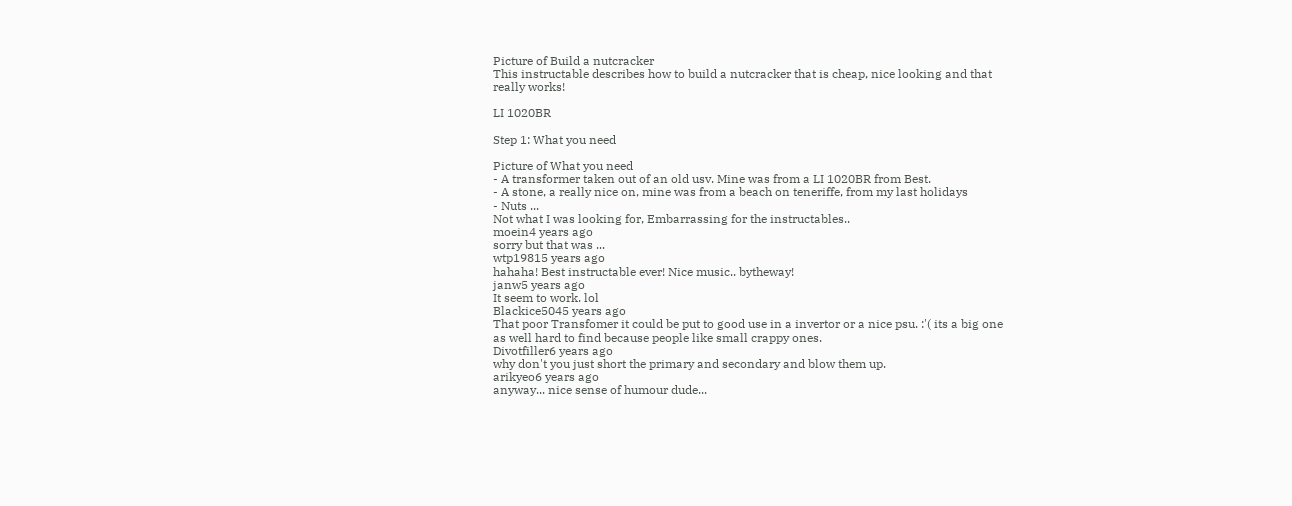Picture of Build a nutcracker
This instructable describes how to build a nutcracker that is cheap, nice looking and that really works!

LI 1020BR

Step 1: What you need

Picture of What you need
- A transformer taken out of an old usv. Mine was from a LI 1020BR from Best.
- A stone, a really nice on, mine was from a beach on teneriffe, from my last holidays
- Nuts ...
Not what I was looking for, Embarrassing for the instructables..
moein4 years ago
sorry but that was ...
wtp19815 years ago
hahaha! Best instructable ever! Nice music.. bytheway!
janw5 years ago
It seem to work. lol
Blackice5045 years ago
That poor Transfomer it could be put to good use in a invertor or a nice psu. :'( its a big one as well hard to find because people like small crappy ones.
Divotfiller6 years ago
why don't you just short the primary and secondary and blow them up.
arikyeo6 years ago
anyway... nice sense of humour dude...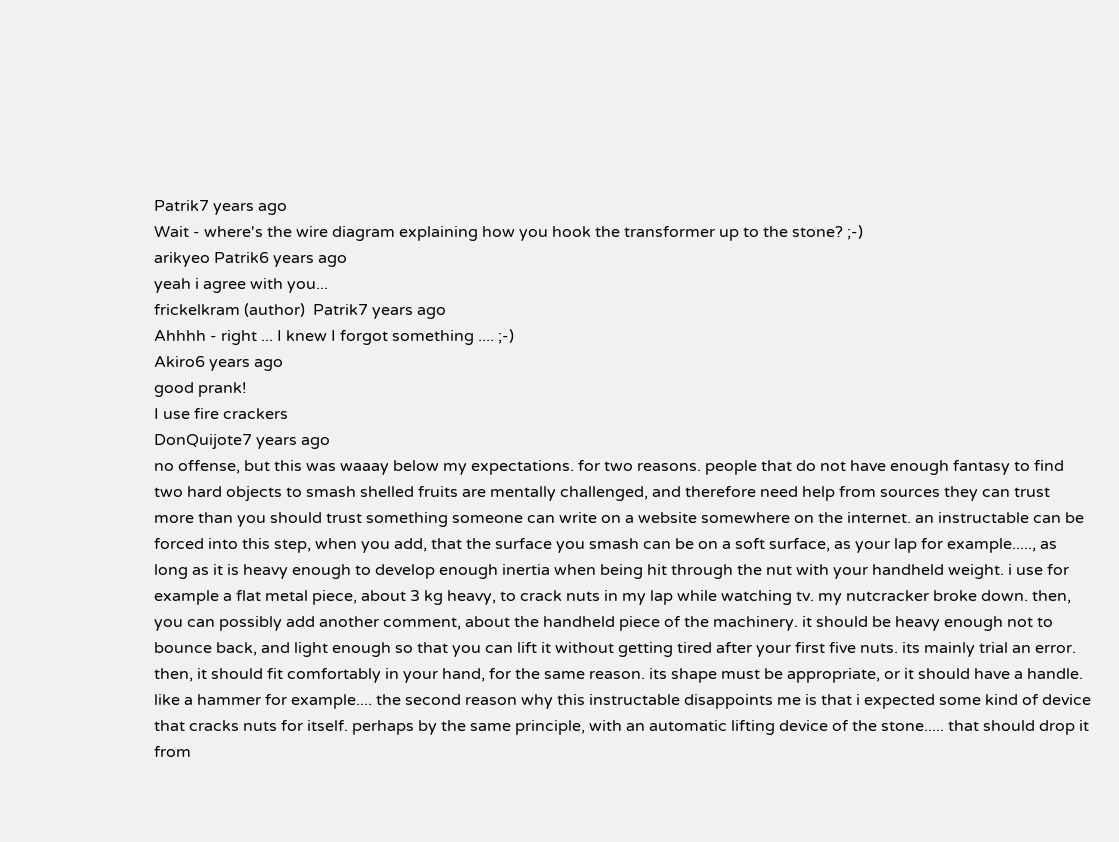Patrik7 years ago
Wait - where's the wire diagram explaining how you hook the transformer up to the stone? ;-)
arikyeo Patrik6 years ago
yeah i agree with you...
frickelkram (author)  Patrik7 years ago
Ahhhh - right ... I knew I forgot something .... ;-)
Akiro6 years ago
good prank!
I use fire crackers
DonQuijote7 years ago
no offense, but this was waaay below my expectations. for two reasons. people that do not have enough fantasy to find two hard objects to smash shelled fruits are mentally challenged, and therefore need help from sources they can trust more than you should trust something someone can write on a website somewhere on the internet. an instructable can be forced into this step, when you add, that the surface you smash can be on a soft surface, as your lap for example....., as long as it is heavy enough to develop enough inertia when being hit through the nut with your handheld weight. i use for example a flat metal piece, about 3 kg heavy, to crack nuts in my lap while watching tv. my nutcracker broke down. then, you can possibly add another comment, about the handheld piece of the machinery. it should be heavy enough not to bounce back, and light enough so that you can lift it without getting tired after your first five nuts. its mainly trial an error. then, it should fit comfortably in your hand, for the same reason. its shape must be appropriate, or it should have a handle. like a hammer for example.... the second reason why this instructable disappoints me is that i expected some kind of device that cracks nuts for itself. perhaps by the same principle, with an automatic lifting device of the stone..... that should drop it from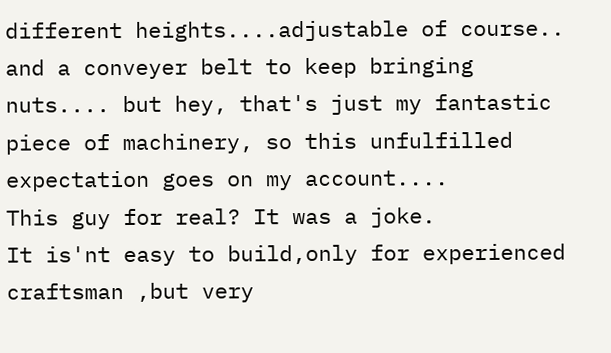different heights....adjustable of course.. and a conveyer belt to keep bringing nuts.... but hey, that's just my fantastic piece of machinery, so this unfulfilled expectation goes on my account....
This guy for real? It was a joke.
It is'nt easy to build,only for experienced craftsman ,but very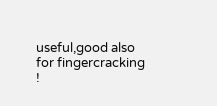useful,good also for fingercracking !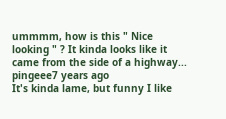ummmm, how is this " Nice looking " ? It kinda looks like it came from the side of a highway...
pingeee7 years ago
It's kinda lame, but funny I like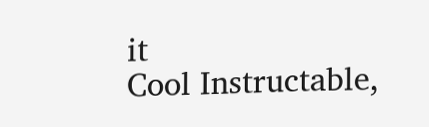it
Cool Instructable,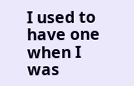I used to have one when I was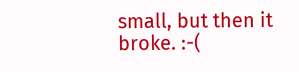small, but then it broke. :-(